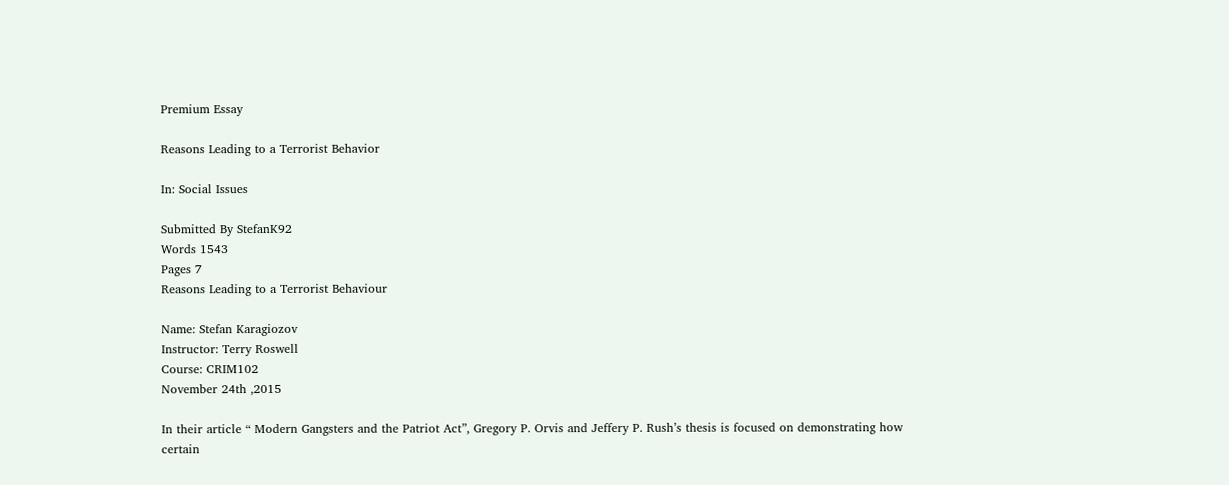Premium Essay

Reasons Leading to a Terrorist Behavior

In: Social Issues

Submitted By StefanK92
Words 1543
Pages 7
Reasons Leading to a Terrorist Behaviour

Name: Stefan Karagiozov
Instructor: Terry Roswell
Course: CRIM102
November 24th ,2015

In their article “ Modern Gangsters and the Patriot Act”, Gregory P. Orvis and Jeffery P. Rush’s thesis is focused on demonstrating how certain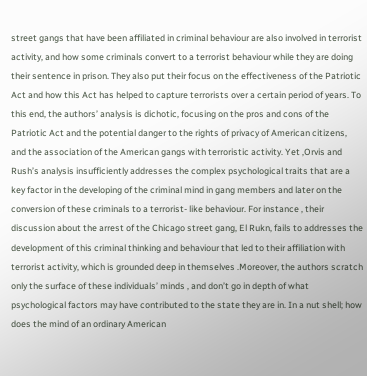street gangs that have been affiliated in criminal behaviour are also involved in terrorist activity, and how some criminals convert to a terrorist behaviour while they are doing their sentence in prison. They also put their focus on the effectiveness of the Patriotic Act and how this Act has helped to capture terrorists over a certain period of years. To this end, the authors’ analysis is dichotic, focusing on the pros and cons of the Patriotic Act and the potential danger to the rights of privacy of American citizens, and the association of the American gangs with terroristic activity. Yet ,Orvis and Rush’s analysis insufficiently addresses the complex psychological traits that are a key factor in the developing of the criminal mind in gang members and later on the conversion of these criminals to a terrorist- like behaviour. For instance , their discussion about the arrest of the Chicago street gang, El Rukn, fails to addresses the development of this criminal thinking and behaviour that led to their affiliation with terrorist activity, which is grounded deep in themselves .Moreover, the authors scratch only the surface of these individuals’ minds , and don’t go in depth of what psychological factors may have contributed to the state they are in. In a nut shell; how does the mind of an ordinary American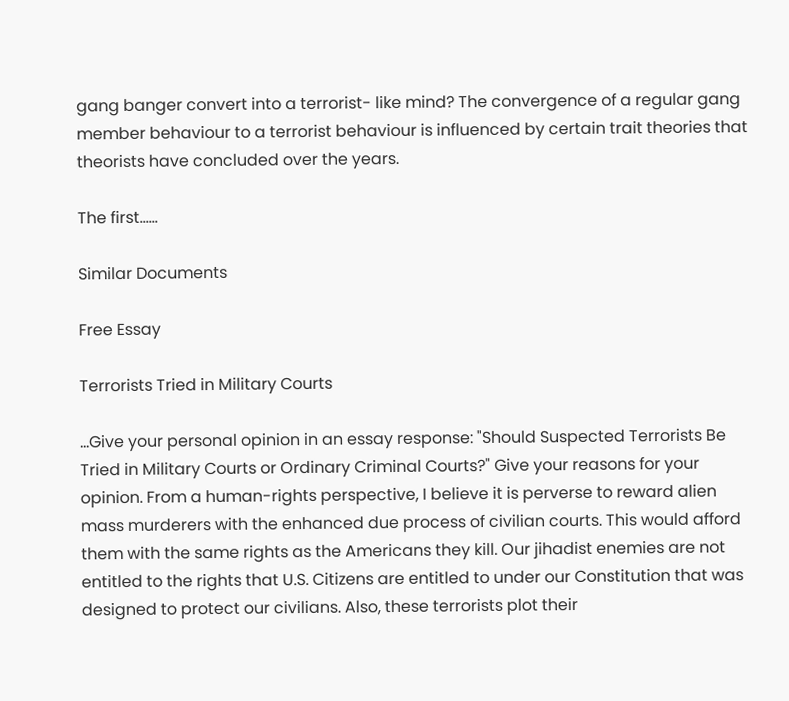gang banger convert into a terrorist- like mind? The convergence of a regular gang member behaviour to a terrorist behaviour is influenced by certain trait theories that theorists have concluded over the years.

The first…...

Similar Documents

Free Essay

Terrorists Tried in Military Courts

...Give your personal opinion in an essay response: "Should Suspected Terrorists Be Tried in Military Courts or Ordinary Criminal Courts?" Give your reasons for your opinion. From a human-rights perspective, I believe it is perverse to reward alien mass murderers with the enhanced due process of civilian courts. This would afford them with the same rights as the Americans they kill. Our jihadist enemies are not entitled to the rights that U.S. Citizens are entitled to under our Constitution that was designed to protect our civilians. Also, these terrorists plot their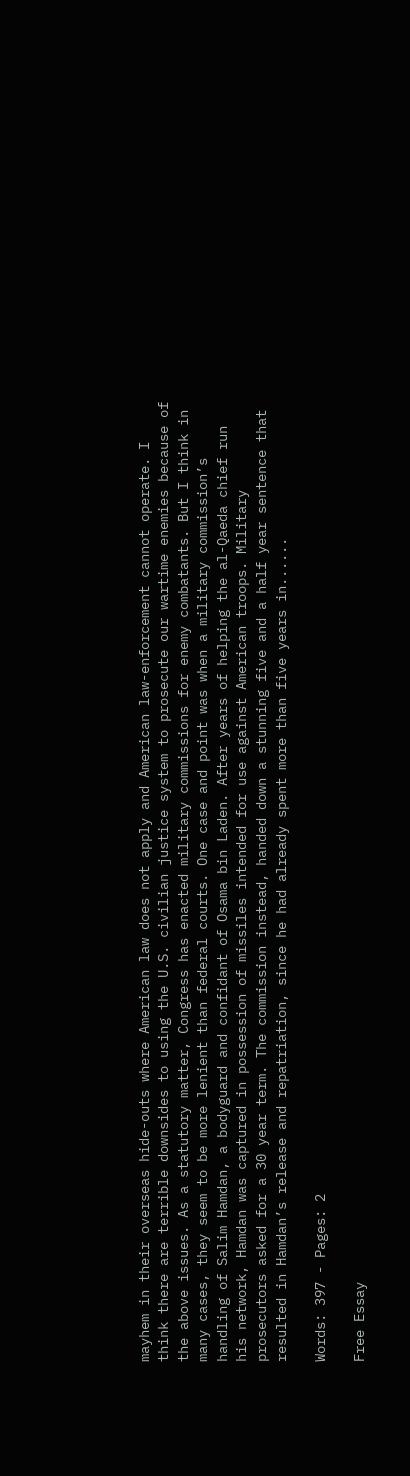mayhem in their overseas hide-outs where American law does not apply and American law-enforcement cannot operate. I think there are terrible downsides to using the U.S. civilian justice system to prosecute our wartime enemies because of the above issues. As a statutory matter, Congress has enacted military commissions for enemy combatants. But I think in many cases, they seem to be more lenient than federal courts. One case and point was when a military commission’s handling of Salim Hamdan, a bodyguard and confidant of Osama bin Laden. After years of helping the al-Qaeda chief run his network, Hamdan was captured in possession of missiles intended for use against American troops. Military prosecutors asked for a 30 year term. The commission instead, handed down a stunning five and a half year sentence that resulted in Hamdan’s release and repatriation, since he had already spent more than five years in......

Words: 397 - Pages: 2

Free Essay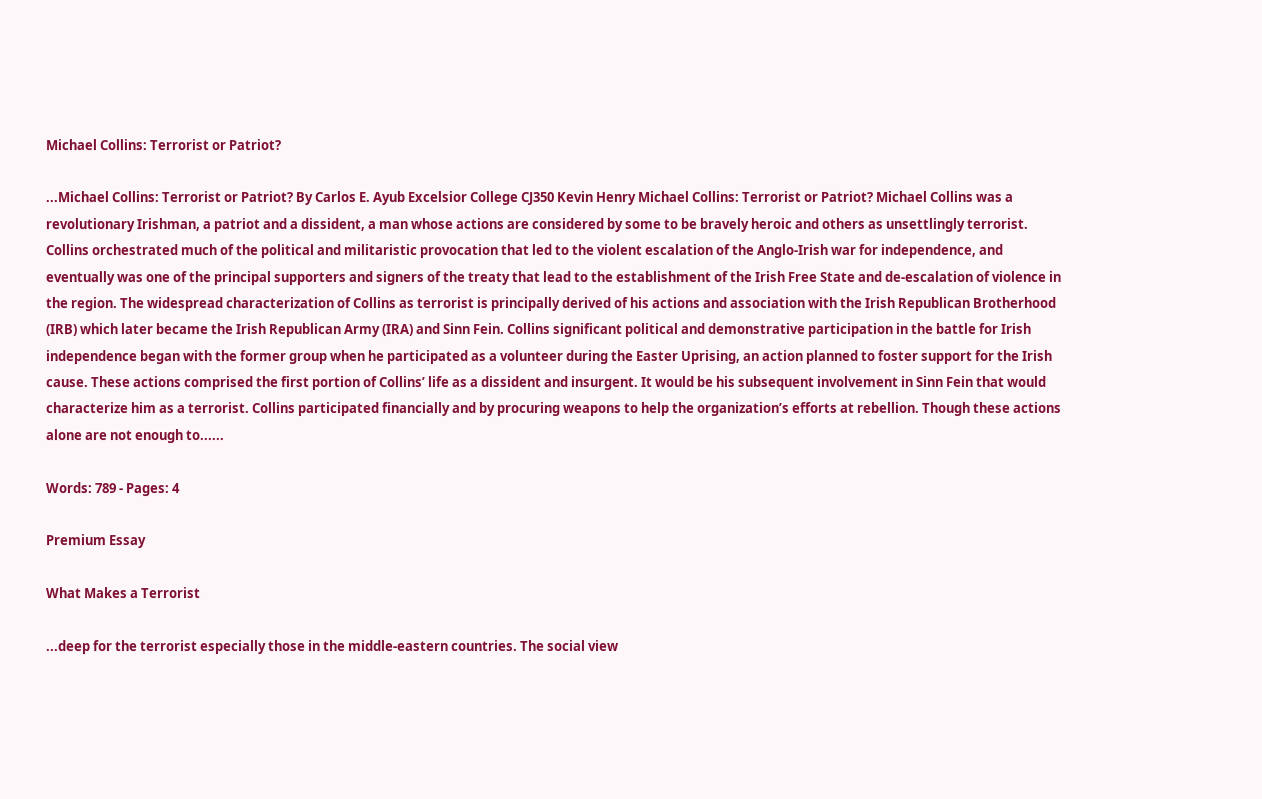Michael Collins: Terrorist or Patriot?

...Michael Collins: Terrorist or Patriot? By Carlos E. Ayub Excelsior College CJ350 Kevin Henry Michael Collins: Terrorist or Patriot? Michael Collins was a revolutionary Irishman, a patriot and a dissident, a man whose actions are considered by some to be bravely heroic and others as unsettlingly terrorist. Collins orchestrated much of the political and militaristic provocation that led to the violent escalation of the Anglo-Irish war for independence, and eventually was one of the principal supporters and signers of the treaty that lead to the establishment of the Irish Free State and de-escalation of violence in the region. The widespread characterization of Collins as terrorist is principally derived of his actions and association with the Irish Republican Brotherhood (IRB) which later became the Irish Republican Army (IRA) and Sinn Fein. Collins significant political and demonstrative participation in the battle for Irish independence began with the former group when he participated as a volunteer during the Easter Uprising, an action planned to foster support for the Irish cause. These actions comprised the first portion of Collins’ life as a dissident and insurgent. It would be his subsequent involvement in Sinn Fein that would characterize him as a terrorist. Collins participated financially and by procuring weapons to help the organization’s efforts at rebellion. Though these actions alone are not enough to......

Words: 789 - Pages: 4

Premium Essay

What Makes a Terrorist

...deep for the terrorist especially those in the middle-eastern countries. The social view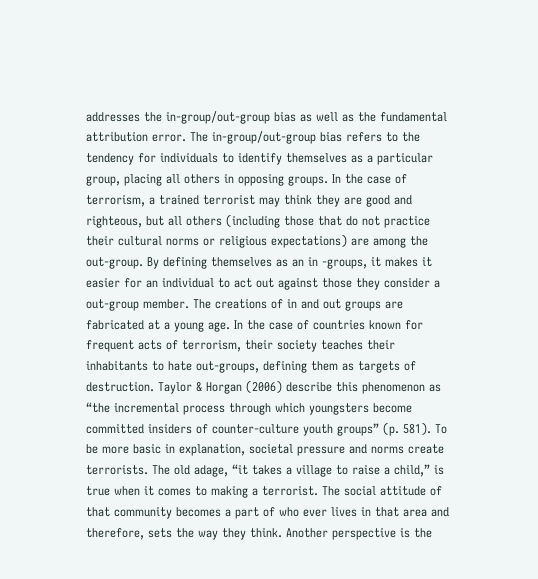addresses the in-group/out-group bias as well as the fundamental attribution error. The in-group/out-group bias refers to the tendency for individuals to identify themselves as a particular group, placing all others in opposing groups. In the case of terrorism, a trained terrorist may think they are good and righteous, but all others (including those that do not practice their cultural norms or religious expectations) are among the out-group. By defining themselves as an in -groups, it makes it easier for an individual to act out against those they consider a out-group member. The creations of in and out groups are fabricated at a young age. In the case of countries known for frequent acts of terrorism, their society teaches their inhabitants to hate out-groups, defining them as targets of destruction. Taylor & Horgan (2006) describe this phenomenon as “the incremental process through which youngsters become committed insiders of counter-culture youth groups” (p. 581). To be more basic in explanation, societal pressure and norms create terrorists. The old adage, “it takes a village to raise a child,” is true when it comes to making a terrorist. The social attitude of that community becomes a part of who ever lives in that area and therefore, sets the way they think. Another perspective is the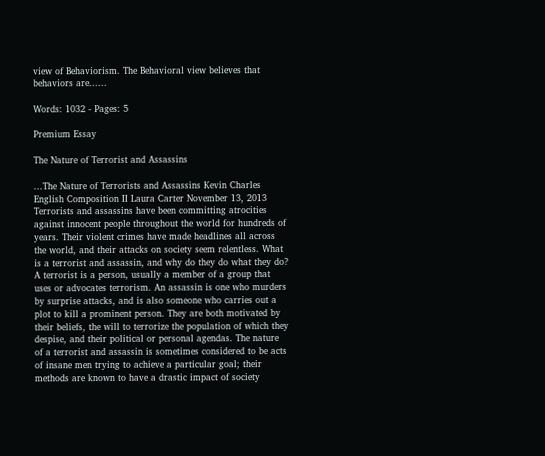view of Behaviorism. The Behavioral view believes that behaviors are......

Words: 1032 - Pages: 5

Premium Essay

The Nature of Terrorist and Assassins

...The Nature of Terrorists and Assassins Kevin Charles English Composition II Laura Carter November 13, 2013 Terrorists and assassins have been committing atrocities against innocent people throughout the world for hundreds of years. Their violent crimes have made headlines all across the world, and their attacks on society seem relentless. What is a terrorist and assassin, and why do they do what they do? A terrorist is a person, usually a member of a group that uses or advocates terrorism. An assassin is one who murders by surprise attacks, and is also someone who carries out a plot to kill a prominent person. They are both motivated by their beliefs, the will to terrorize the population of which they despise, and their political or personal agendas. The nature of a terrorist and assassin is sometimes considered to be acts of insane men trying to achieve a particular goal; their methods are known to have a drastic impact of society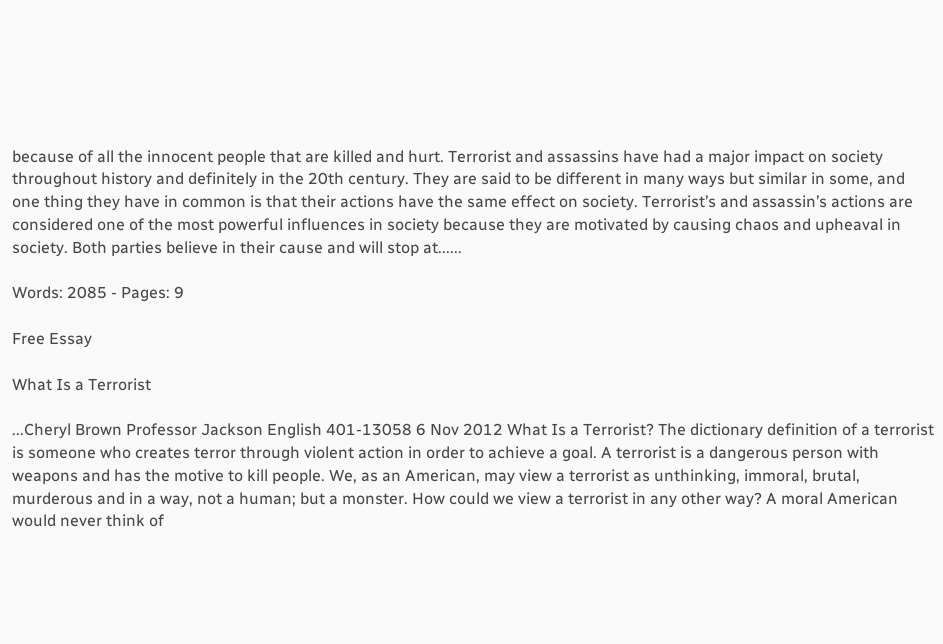because of all the innocent people that are killed and hurt. Terrorist and assassins have had a major impact on society throughout history and definitely in the 20th century. They are said to be different in many ways but similar in some, and one thing they have in common is that their actions have the same effect on society. Terrorist’s and assassin’s actions are considered one of the most powerful influences in society because they are motivated by causing chaos and upheaval in society. Both parties believe in their cause and will stop at......

Words: 2085 - Pages: 9

Free Essay

What Is a Terrorist

...Cheryl Brown Professor Jackson English 401-13058 6 Nov 2012 What Is a Terrorist? The dictionary definition of a terrorist is someone who creates terror through violent action in order to achieve a goal. A terrorist is a dangerous person with weapons and has the motive to kill people. We, as an American, may view a terrorist as unthinking, immoral, brutal, murderous and in a way, not a human; but a monster. How could we view a terrorist in any other way? A moral American would never think of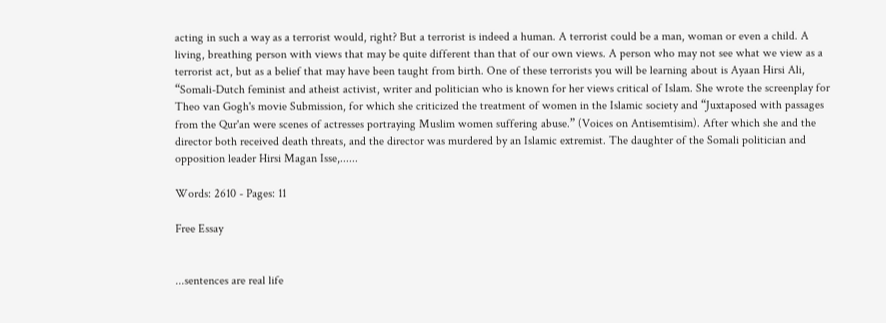acting in such a way as a terrorist would, right? But a terrorist is indeed a human. A terrorist could be a man, woman or even a child. A living, breathing person with views that may be quite different than that of our own views. A person who may not see what we view as a terrorist act, but as a belief that may have been taught from birth. One of these terrorists you will be learning about is Ayaan Hirsi Ali, “Somali-Dutch feminist and atheist activist, writer and politician who is known for her views critical of Islam. She wrote the screenplay for Theo van Gogh's movie Submission, for which she criticized the treatment of women in the Islamic society and “Juxtaposed with passages from the Qur'an were scenes of actresses portraying Muslim women suffering abuse.” (Voices on Antisemtisim). After which she and the director both received death threats, and the director was murdered by an Islamic extremist. The daughter of the Somali politician and opposition leader Hirsi Magan Isse,......

Words: 2610 - Pages: 11

Free Essay


...sentences are real life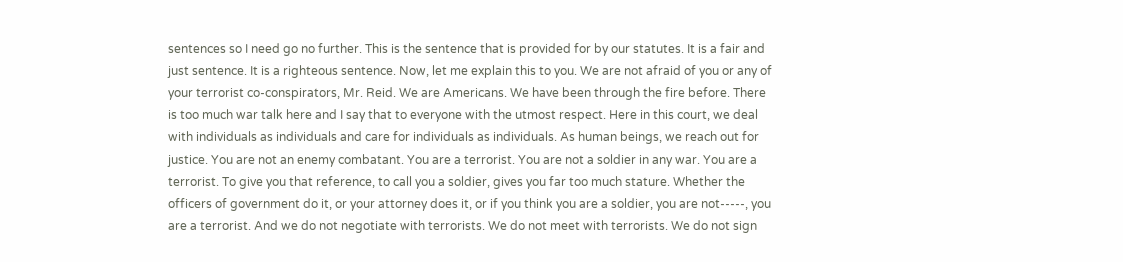sentences so I need go no further. This is the sentence that is provided for by our statutes. It is a fair and just sentence. It is a righteous sentence. Now, let me explain this to you. We are not afraid of you or any of your terrorist co-conspirators, Mr. Reid. We are Americans. We have been through the fire before. There is too much war talk here and I say that to everyone with the utmost respect. Here in this court, we deal with individuals as individuals and care for individuals as individuals. As human beings, we reach out for justice. You are not an enemy combatant. You are a terrorist. You are not a soldier in any war. You are a terrorist. To give you that reference, to call you a soldier, gives you far too much stature. Whether the officers of government do it, or your attorney does it, or if you think you are a soldier, you are not-----, you are a terrorist. And we do not negotiate with terrorists. We do not meet with terrorists. We do not sign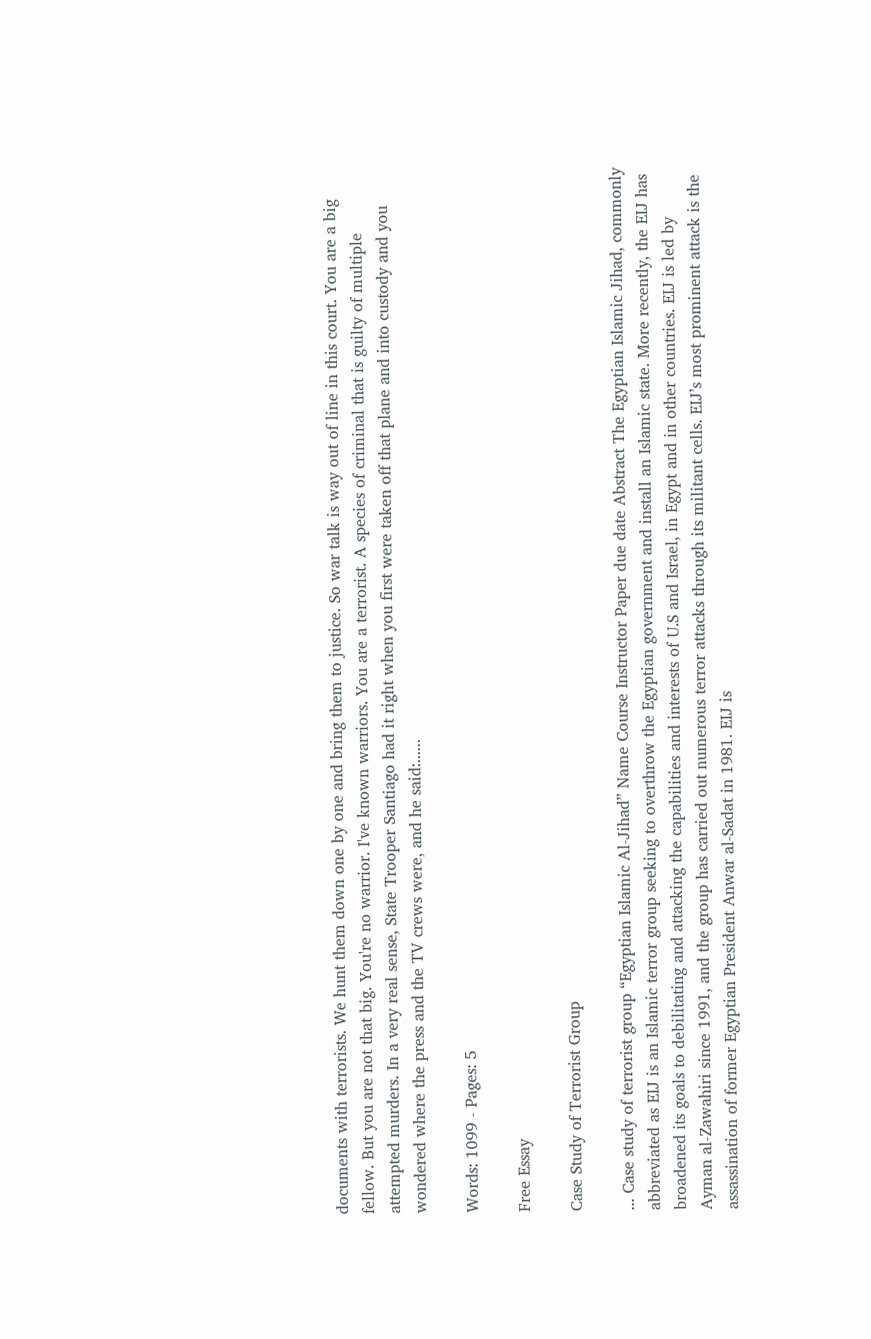documents with terrorists. We hunt them down one by one and bring them to justice. So war talk is way out of line in this court. You are a big fellow. But you are not that big. You're no warrior. I've known warriors. You are a terrorist. A species of criminal that is guilty of multiple attempted murders. In a very real sense, State Trooper Santiago had it right when you first were taken off that plane and into custody and you wondered where the press and the TV crews were, and he said:......

Words: 1099 - Pages: 5

Free Essay

Case Study of Terrorist Group

... Case study of terrorist group “Egyptian Islamic Al-Jihad” Name Course Instructor Paper due date Abstract The Egyptian Islamic Jihad, commonly abbreviated as EIJ is an Islamic terror group seeking to overthrow the Egyptian government and install an Islamic state. More recently, the EIJ has broadened its goals to debilitating and attacking the capabilities and interests of U.S and Israel, in Egypt and in other countries. EIJ is led by Ayman al-Zawahiri since 1991, and the group has carried out numerous terror attacks through its militant cells. EIJ’s most prominent attack is the assassination of former Egyptian President Anwar al-Sadat in 1981. EIJ is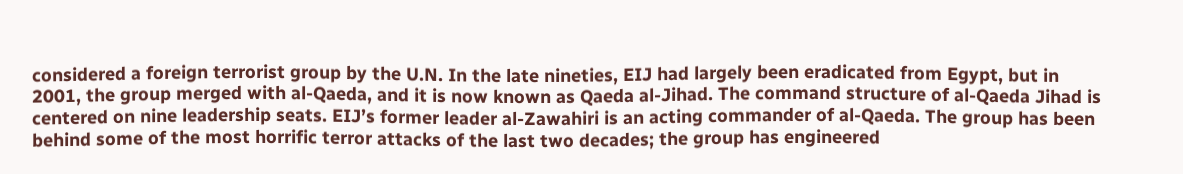considered a foreign terrorist group by the U.N. In the late nineties, EIJ had largely been eradicated from Egypt, but in 2001, the group merged with al-Qaeda, and it is now known as Qaeda al-Jihad. The command structure of al-Qaeda Jihad is centered on nine leadership seats. EIJ’s former leader al-Zawahiri is an acting commander of al-Qaeda. The group has been behind some of the most horrific terror attacks of the last two decades; the group has engineered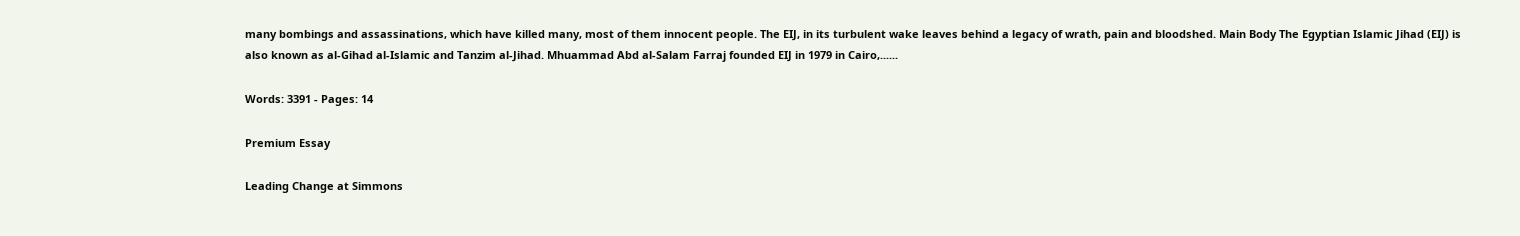many bombings and assassinations, which have killed many, most of them innocent people. The EIJ, in its turbulent wake leaves behind a legacy of wrath, pain and bloodshed. Main Body The Egyptian Islamic Jihad (EIJ) is also known as al-Gihad al-Islamic and Tanzim al-Jihad. Mhuammad Abd al-Salam Farraj founded EIJ in 1979 in Cairo,......

Words: 3391 - Pages: 14

Premium Essay

Leading Change at Simmons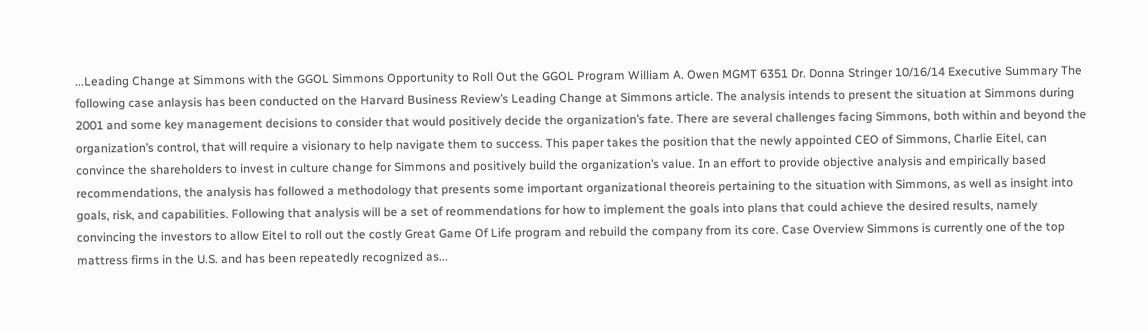...Leading Change at Simmons with the GGOL Simmons Opportunity to Roll Out the GGOL Program William A. Owen MGMT 6351 Dr. Donna Stringer 10/16/14 Executive Summary The following case anlaysis has been conducted on the Harvard Business Review’s Leading Change at Simmons article. The analysis intends to present the situation at Simmons during 2001 and some key management decisions to consider that would positively decide the organization’s fate. There are several challenges facing Simmons, both within and beyond the organization’s control, that will require a visionary to help navigate them to success. This paper takes the position that the newly appointed CEO of Simmons, Charlie Eitel, can convince the shareholders to invest in culture change for Simmons and positively build the organization’s value. In an effort to provide objective analysis and empirically based recommendations, the analysis has followed a methodology that presents some important organizational theoreis pertaining to the situation with Simmons, as well as insight into goals, risk, and capabilities. Following that analysis will be a set of reommendations for how to implement the goals into plans that could achieve the desired results, namely convincing the investors to allow Eitel to roll out the costly Great Game Of Life program and rebuild the company from its core. Case Overview Simmons is currently one of the top mattress firms in the U.S. and has been repeatedly recognized as...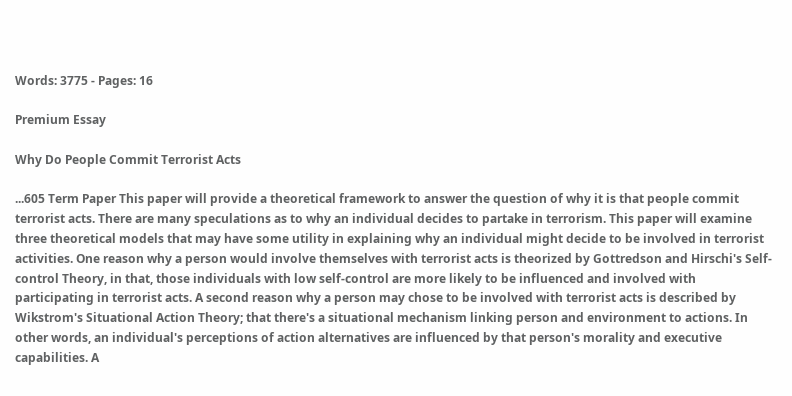Words: 3775 - Pages: 16

Premium Essay

Why Do People Commit Terrorist Acts

...605 Term Paper This paper will provide a theoretical framework to answer the question of why it is that people commit terrorist acts. There are many speculations as to why an individual decides to partake in terrorism. This paper will examine three theoretical models that may have some utility in explaining why an individual might decide to be involved in terrorist activities. One reason why a person would involve themselves with terrorist acts is theorized by Gottredson and Hirschi's Self-control Theory, in that, those individuals with low self-control are more likely to be influenced and involved with participating in terrorist acts. A second reason why a person may chose to be involved with terrorist acts is described by Wikstrom's Situational Action Theory; that there's a situational mechanism linking person and environment to actions. In other words, an individual's perceptions of action alternatives are influenced by that person's morality and executive capabilities. A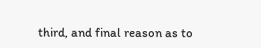third, and final reason as to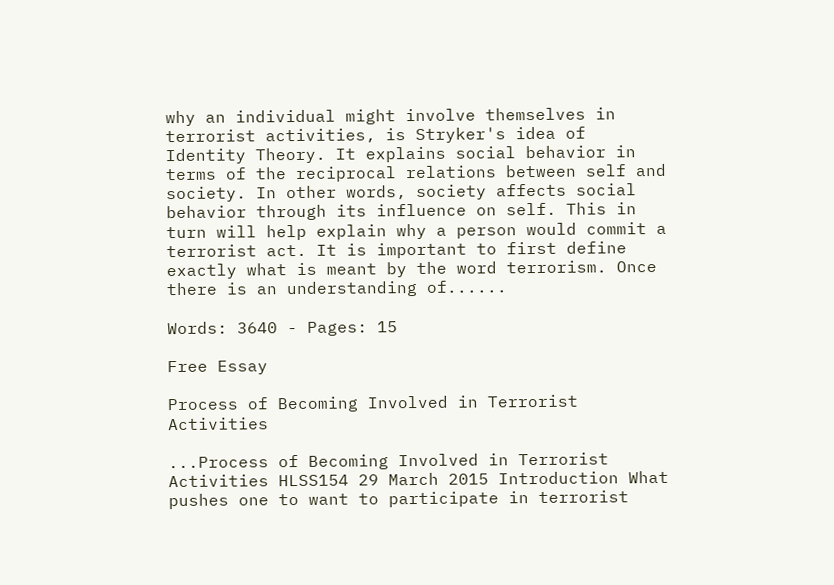why an individual might involve themselves in terrorist activities, is Stryker's idea of Identity Theory. It explains social behavior in terms of the reciprocal relations between self and society. In other words, society affects social behavior through its influence on self. This in turn will help explain why a person would commit a terrorist act. It is important to first define exactly what is meant by the word terrorism. Once there is an understanding of......

Words: 3640 - Pages: 15

Free Essay

Process of Becoming Involved in Terrorist Activities

...Process of Becoming Involved in Terrorist Activities HLSS154 29 March 2015 Introduction What pushes one to want to participate in terrorist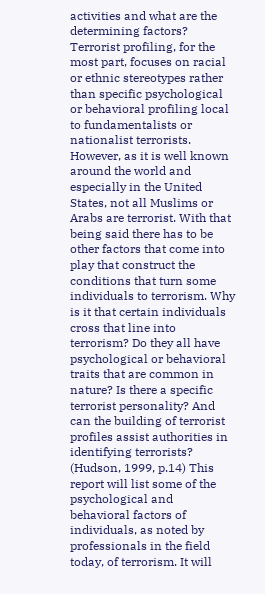activities and what are the determining factors? Terrorist profiling, for the most part, focuses on racial or ethnic stereotypes rather than specific psychological or behavioral profiling local to fundamentalists or nationalist terrorists. However, as it is well known around the world and especially in the United States, not all Muslims or Arabs are terrorist. With that being said there has to be other factors that come into play that construct the conditions that turn some individuals to terrorism. Why is it that certain individuals cross that line into terrorism? Do they all have psychological or behavioral traits that are common in nature? Is there a specific terrorist personality? And can the building of terrorist profiles assist authorities in identifying terrorists? (Hudson, 1999, p.14) This report will list some of the psychological and behavioral factors of individuals, as noted by professionals in the field today, of terrorism. It will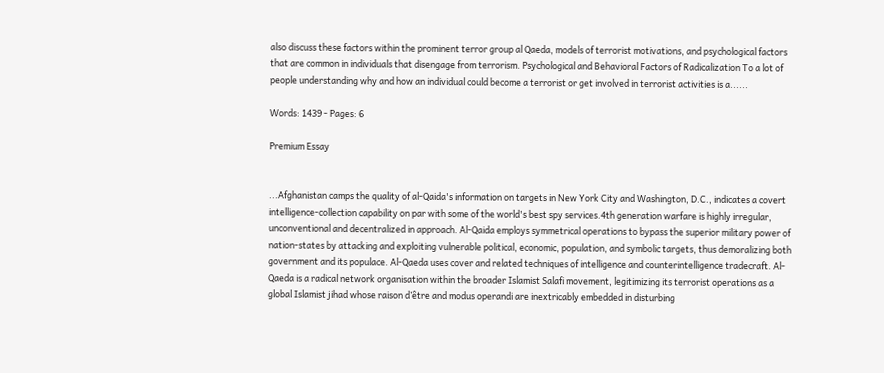also discuss these factors within the prominent terror group al Qaeda, models of terrorist motivations, and psychological factors that are common in individuals that disengage from terrorism. Psychological and Behavioral Factors of Radicalization To a lot of people understanding why and how an individual could become a terrorist or get involved in terrorist activities is a......

Words: 1439 - Pages: 6

Premium Essay


...Afghanistan camps the quality of al-Qaida's information on targets in New York City and Washington, D.C., indicates a covert intelligence-collection capability on par with some of the world's best spy services.4th generation warfare is highly irregular, unconventional and decentralized in approach. Al-Qaida employs symmetrical operations to bypass the superior military power of nation-states by attacking and exploiting vulnerable political, economic, population, and symbolic targets, thus demoralizing both government and its populace. Al-Qaeda uses cover and related techniques of intelligence and counterintelligence tradecraft. Al-Qaeda is a radical network organisation within the broader Islamist Salafi movement, legitimizing its terrorist operations as a global Islamist jihad whose raison d’être and modus operandi are inextricably embedded in disturbing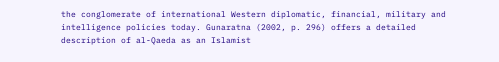the conglomerate of international Western diplomatic, financial, military and intelligence policies today. Gunaratna (2002, p. 296) offers a detailed description of al-Qaeda as an Islamist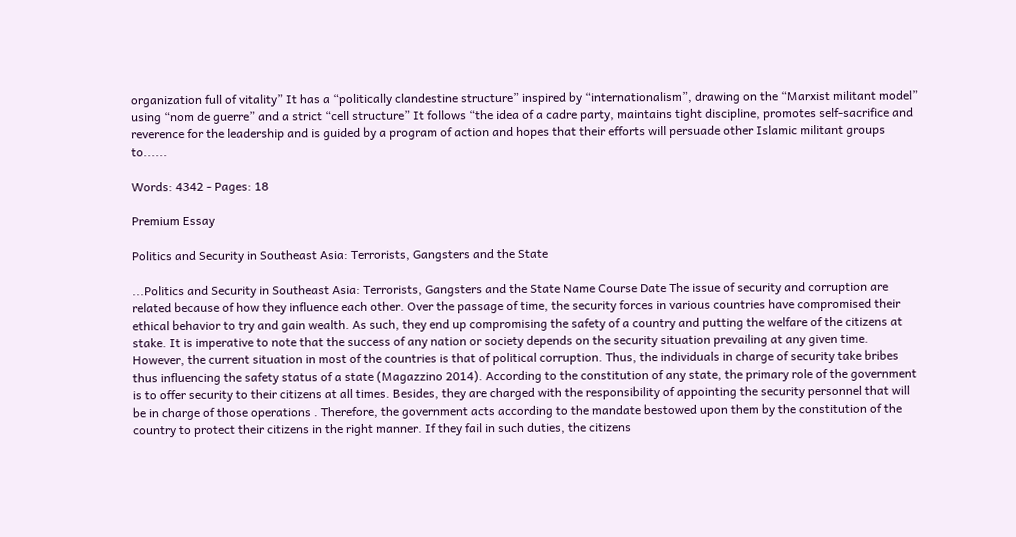organization full of vitality” It has a “politically clandestine structure” inspired by “internationalism”, drawing on the “Marxist militant model” using “nom de guerre” and a strict “cell structure” It follows “the idea of a cadre party, maintains tight discipline, promotes self-sacrifice and reverence for the leadership and is guided by a program of action and hopes that their efforts will persuade other Islamic militant groups to......

Words: 4342 - Pages: 18

Premium Essay

Politics and Security in Southeast Asia: Terrorists, Gangsters and the State

...Politics and Security in Southeast Asia: Terrorists, Gangsters and the State Name Course Date The issue of security and corruption are related because of how they influence each other. Over the passage of time, the security forces in various countries have compromised their ethical behavior to try and gain wealth. As such, they end up compromising the safety of a country and putting the welfare of the citizens at stake. It is imperative to note that the success of any nation or society depends on the security situation prevailing at any given time. However, the current situation in most of the countries is that of political corruption. Thus, the individuals in charge of security take bribes thus influencing the safety status of a state (Magazzino 2014). According to the constitution of any state, the primary role of the government is to offer security to their citizens at all times. Besides, they are charged with the responsibility of appointing the security personnel that will be in charge of those operations . Therefore, the government acts according to the mandate bestowed upon them by the constitution of the country to protect their citizens in the right manner. If they fail in such duties, the citizens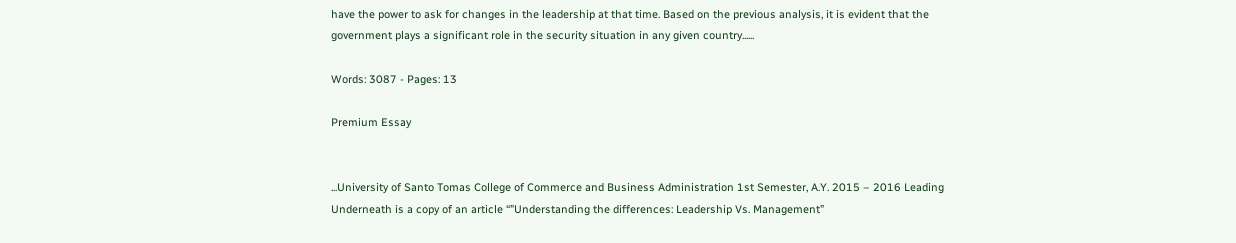have the power to ask for changes in the leadership at that time. Based on the previous analysis, it is evident that the government plays a significant role in the security situation in any given country......

Words: 3087 - Pages: 13

Premium Essay


...University of Santo Tomas College of Commerce and Business Administration 1st Semester, A.Y. 2015 – 2016 Leading Underneath is a copy of an article “”Understanding the differences: Leadership Vs. Management”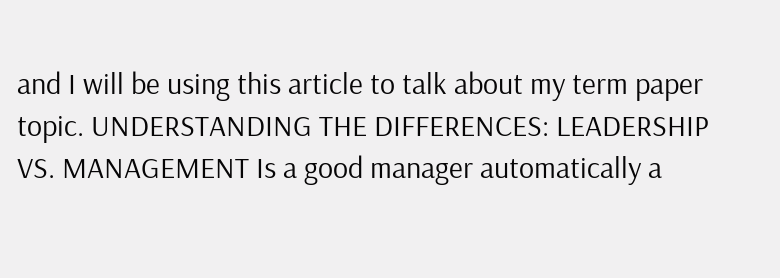and I will be using this article to talk about my term paper topic. UNDERSTANDING THE DIFFERENCES: LEADERSHIP VS. MANAGEMENT Is a good manager automatically a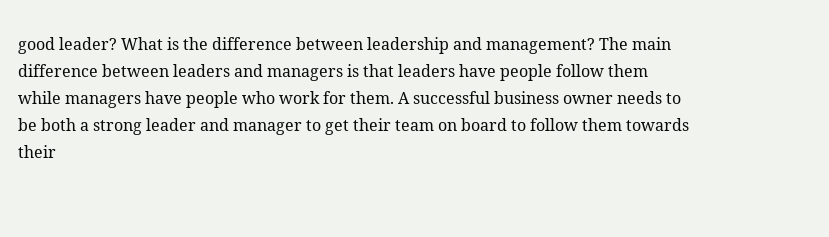good leader? What is the difference between leadership and management? The main difference between leaders and managers is that leaders have people follow them while managers have people who work for them. A successful business owner needs to be both a strong leader and manager to get their team on board to follow them towards their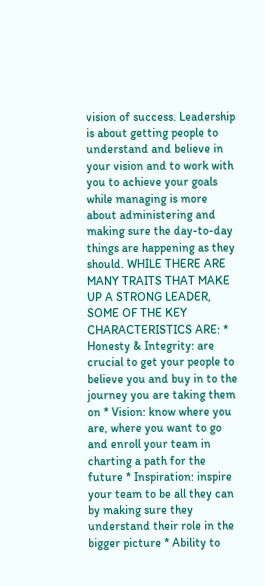vision of success. Leadership is about getting people to understand and believe in your vision and to work with you to achieve your goals while managing is more about administering and making sure the day-to-day things are happening as they should. WHILE THERE ARE MANY TRAITS THAT MAKE UP A STRONG LEADER, SOME OF THE KEY CHARACTERISTICS ARE: * Honesty & Integrity: are crucial to get your people to believe you and buy in to the journey you are taking them on * Vision: know where you are, where you want to go and enroll your team in charting a path for the future * Inspiration: inspire your team to be all they can by making sure they understand their role in the bigger picture * Ability to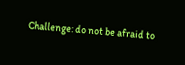Challenge: do not be afraid to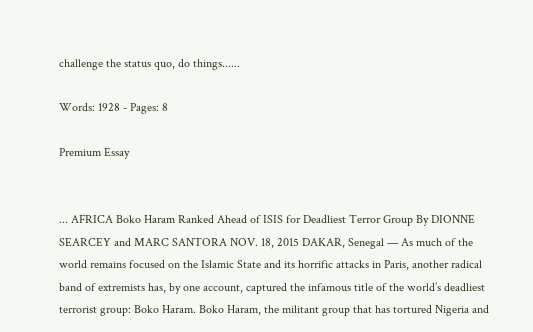challenge the status quo, do things......

Words: 1928 - Pages: 8

Premium Essay


... AFRICA Boko Haram Ranked Ahead of ISIS for Deadliest Terror Group By DIONNE SEARCEY and MARC SANTORA NOV. 18, 2015 DAKAR, Senegal — As much of the world remains focused on the Islamic State and its horrific attacks in Paris, another radical band of extremists has, by one account, captured the infamous title of the world’s deadliest terrorist group: Boko Haram. Boko Haram, the militant group that has tortured Nigeria and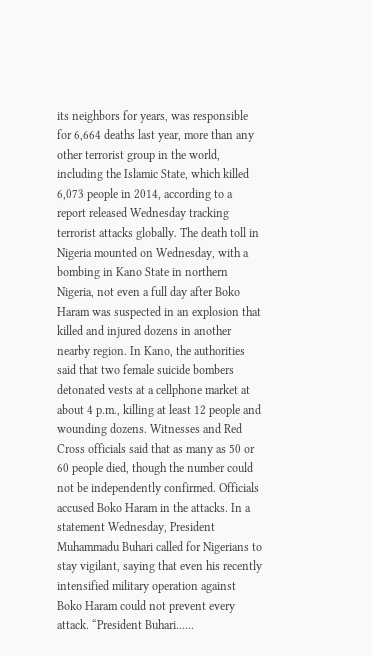its neighbors for years, was responsible for 6,664 deaths last year, more than any other terrorist group in the world, including the Islamic State, which killed 6,073 people in 2014, according to a report released Wednesday tracking terrorist attacks globally. The death toll in Nigeria mounted on Wednesday, with a bombing in Kano State in northern Nigeria, not even a full day after Boko Haram was suspected in an explosion that killed and injured dozens in another nearby region. In Kano, the authorities said that two female suicide bombers detonated vests at a cellphone market at about 4 p.m., killing at least 12 people and wounding dozens. Witnesses and Red Cross officials said that as many as 50 or 60 people died, though the number could not be independently confirmed. Officials accused Boko Haram in the attacks. In a statement Wednesday, President Muhammadu Buhari called for Nigerians to stay vigilant, saying that even his recently intensified military operation against Boko Haram could not prevent every attack. “President Buhari......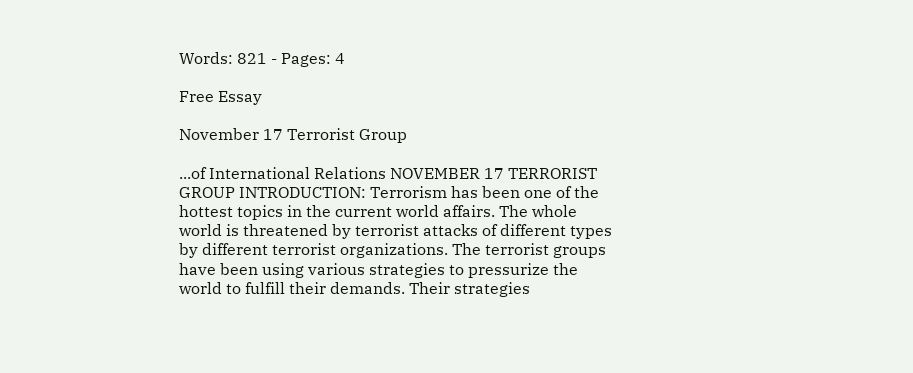Words: 821 - Pages: 4

Free Essay

November 17 Terrorist Group

...of International Relations NOVEMBER 17 TERRORIST GROUP INTRODUCTION: Terrorism has been one of the hottest topics in the current world affairs. The whole world is threatened by terrorist attacks of different types by different terrorist organizations. The terrorist groups have been using various strategies to pressurize the world to fulfill their demands. Their strategies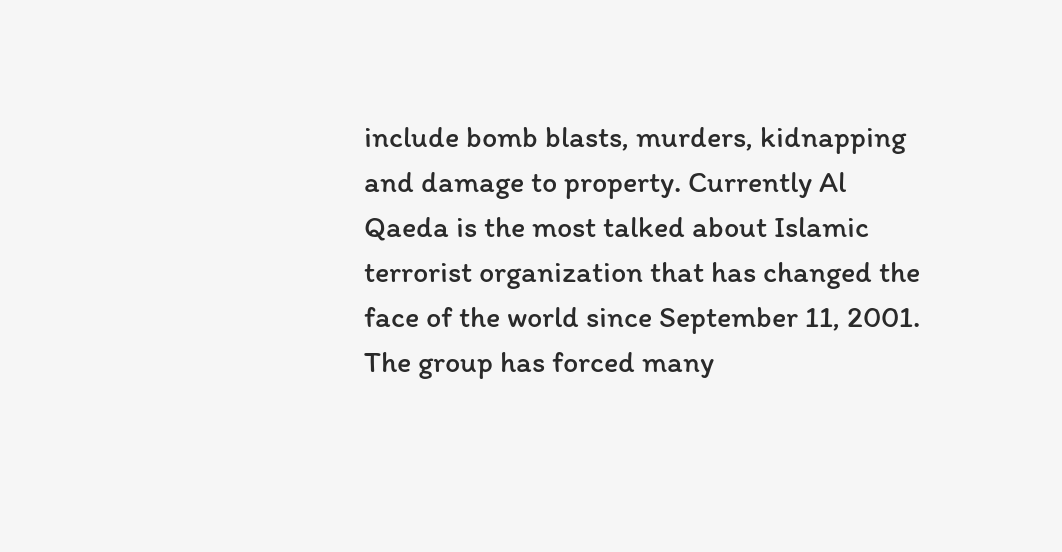include bomb blasts, murders, kidnapping and damage to property. Currently Al Qaeda is the most talked about Islamic terrorist organization that has changed the face of the world since September 11, 2001. The group has forced many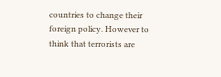countries to change their foreign policy. However to think that terrorists are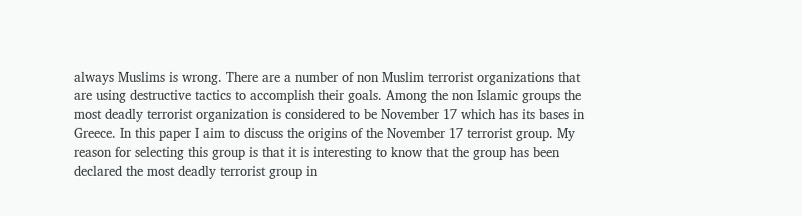always Muslims is wrong. There are a number of non Muslim terrorist organizations that are using destructive tactics to accomplish their goals. Among the non Islamic groups the most deadly terrorist organization is considered to be November 17 which has its bases in Greece. In this paper I aim to discuss the origins of the November 17 terrorist group. My reason for selecting this group is that it is interesting to know that the group has been declared the most deadly terrorist group in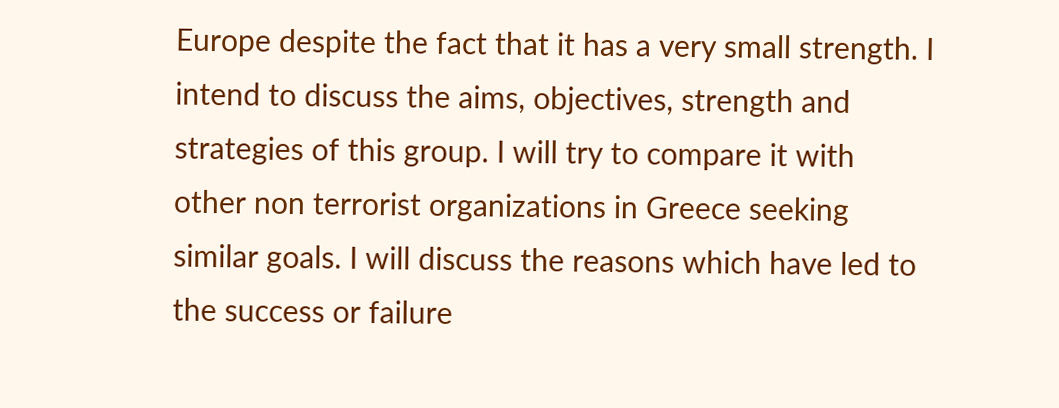Europe despite the fact that it has a very small strength. I intend to discuss the aims, objectives, strength and strategies of this group. I will try to compare it with other non terrorist organizations in Greece seeking similar goals. I will discuss the reasons which have led to the success or failure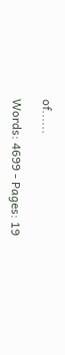of......

Words: 4699 - Pages: 19